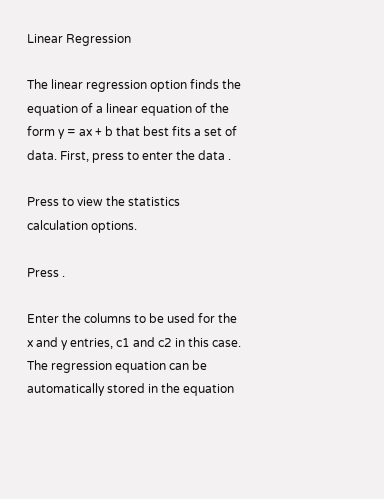Linear Regression

The linear regression option finds the equation of a linear equation of the form y = ax + b that best fits a set of data. First, press to enter the data .

Press to view the statistics calculation options.

Press .

Enter the columns to be used for the x and y entries, c1 and c2 in this case. The regression equation can be automatically stored in the equation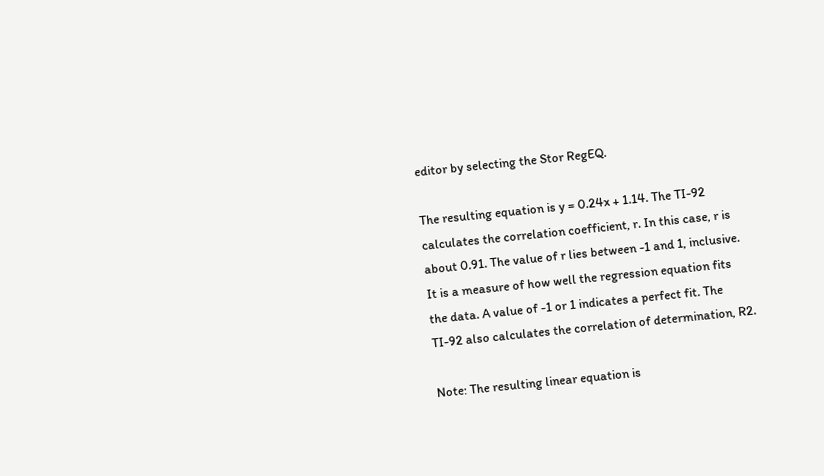editor by selecting the Stor RegEQ.

The resulting equation is y = 0.24x + 1.14. The TI-92 calculates the correlation coefficient, r. In this case, r is about 0.91. The value of r lies between -1 and 1, inclusive. It is a measure of how well the regression equation fits the data. A value of -1 or 1 indicates a perfect fit. The TI-92 also calculates the correlation of determination, R2.

Note: The resulting linear equation is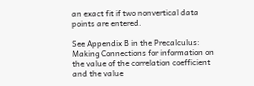an exact fit if two nonvertical data points are entered.

See Appendix B in the Precalculus: Making Connections for information on the value of the correlation coefficient and the value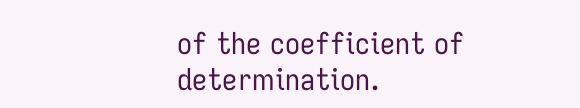of the coefficient of determination.